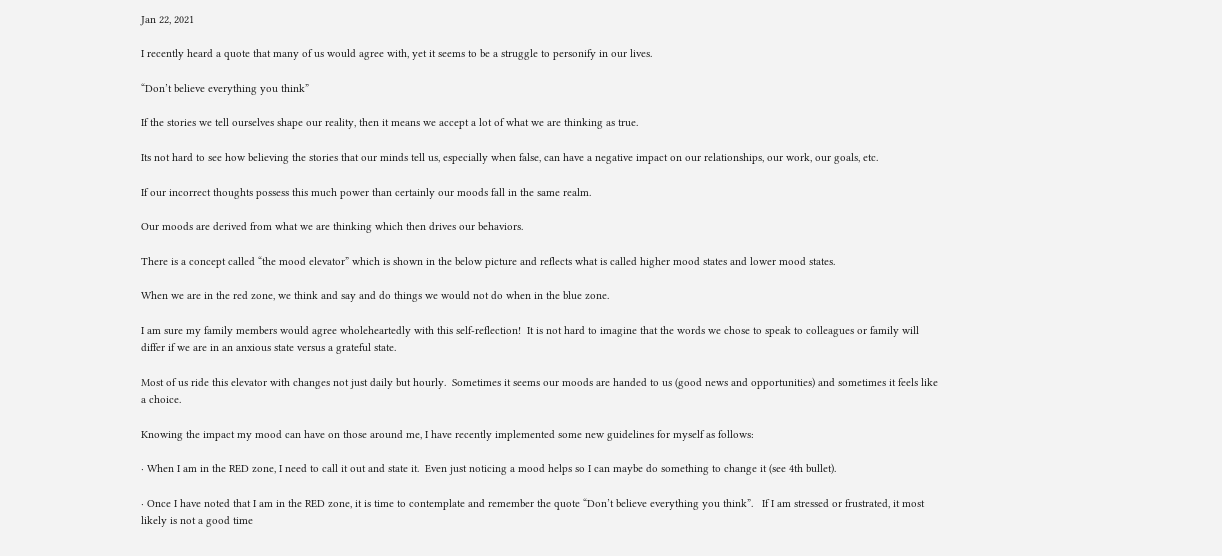Jan 22, 2021

I recently heard a quote that many of us would agree with, yet it seems to be a struggle to personify in our lives.

“Don’t believe everything you think”

If the stories we tell ourselves shape our reality, then it means we accept a lot of what we are thinking as true.

Its not hard to see how believing the stories that our minds tell us, especially when false, can have a negative impact on our relationships, our work, our goals, etc.

If our incorrect thoughts possess this much power than certainly our moods fall in the same realm.

Our moods are derived from what we are thinking which then drives our behaviors.

There is a concept called “the mood elevator” which is shown in the below picture and reflects what is called higher mood states and lower mood states.

When we are in the red zone, we think and say and do things we would not do when in the blue zone.

I am sure my family members would agree wholeheartedly with this self-reflection!  It is not hard to imagine that the words we chose to speak to colleagues or family will differ if we are in an anxious state versus a grateful state.

Most of us ride this elevator with changes not just daily but hourly.  Sometimes it seems our moods are handed to us (good news and opportunities) and sometimes it feels like a choice.

Knowing the impact my mood can have on those around me, I have recently implemented some new guidelines for myself as follows:

· When I am in the RED zone, I need to call it out and state it.  Even just noticing a mood helps so I can maybe do something to change it (see 4th bullet).

· Once I have noted that I am in the RED zone, it is time to contemplate and remember the quote “Don’t believe everything you think”.   If I am stressed or frustrated, it most likely is not a good time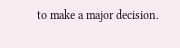to make a major decision.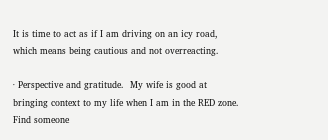It is time to act as if I am driving on an icy road, which means being cautious and not overreacting.

· Perspective and gratitude.  My wife is good at bringing context to my life when I am in the RED zone.  Find someone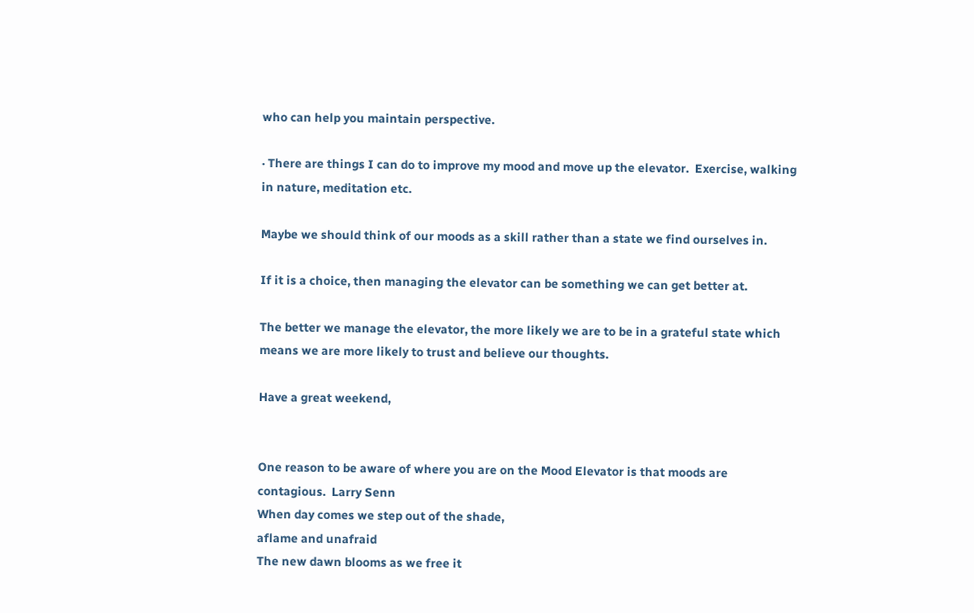who can help you maintain perspective.

· There are things I can do to improve my mood and move up the elevator.  Exercise, walking in nature, meditation etc.

Maybe we should think of our moods as a skill rather than a state we find ourselves in.

If it is a choice, then managing the elevator can be something we can get better at.

The better we manage the elevator, the more likely we are to be in a grateful state which means we are more likely to trust and believe our thoughts.

Have a great weekend,


One reason to be aware of where you are on the Mood Elevator is that moods are contagious.  Larry Senn
When day comes we step out of the shade,
aflame and unafraid
The new dawn blooms as we free it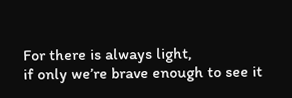For there is always light,
if only we’re brave enough to see it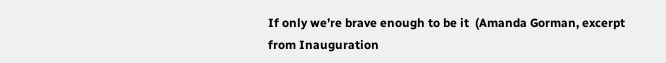If only we’re brave enough to be it  (Amanda Gorman, excerpt from Inauguration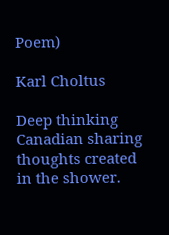Poem)

Karl Choltus

Deep thinking Canadian sharing thoughts created in the shower.